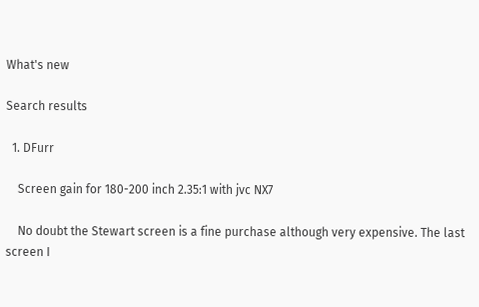What's new

Search results

  1. DFurr

    Screen gain for 180-200 inch 2.35:1 with jvc NX7

    No doubt the Stewart screen is a fine purchase although very expensive. The last screen I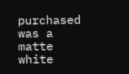purchased was a matte white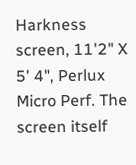Harkness screen, 11'2" X 5' 4", Perlux Micro Perf. The screen itself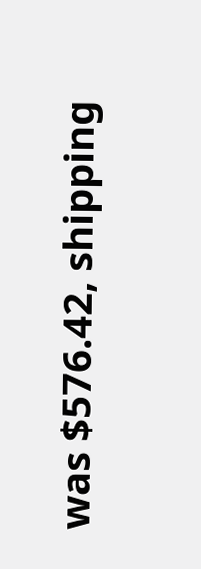was $576.42, shipping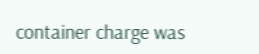container charge was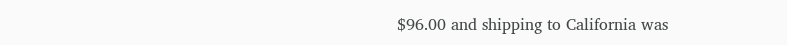$96.00 and shipping to California was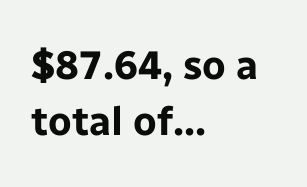$87.64, so a total of...